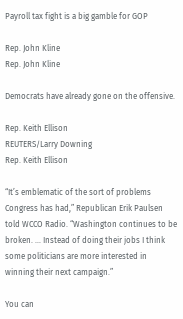Payroll tax fight is a big gamble for GOP

Rep. John Kline
Rep. John Kline

Democrats have already gone on the offensive.

Rep. Keith Ellison
REUTERS/Larry Downing
Rep. Keith Ellison

“It’s emblematic of the sort of problems Congress has had,” Republican Erik Paulsen told WCCO Radio. “Washington continues to be broken. … Instead of doing their jobs I think some politicians are more interested in winning their next campaign.”

You can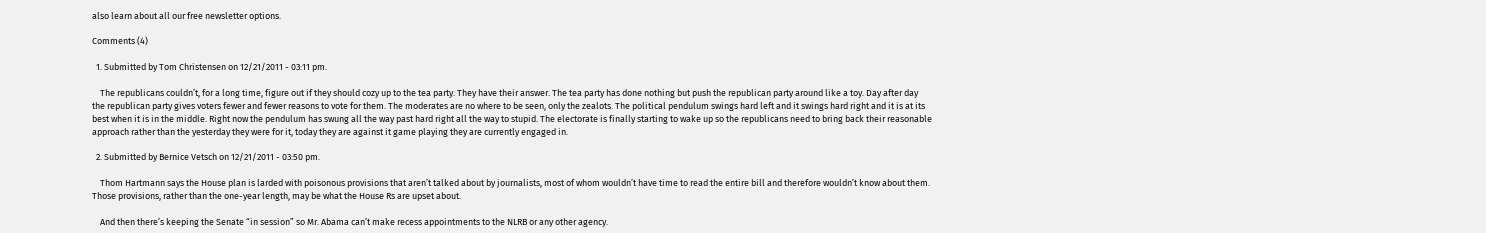also learn about all our free newsletter options.

Comments (4)

  1. Submitted by Tom Christensen on 12/21/2011 - 03:11 pm.

    The republicans couldn’t, for a long time, figure out if they should cozy up to the tea party. They have their answer. The tea party has done nothing but push the republican party around like a toy. Day after day the republican party gives voters fewer and fewer reasons to vote for them. The moderates are no where to be seen, only the zealots. The political pendulum swings hard left and it swings hard right and it is at its best when it is in the middle. Right now the pendulum has swung all the way past hard right all the way to stupid. The electorate is finally starting to wake up so the republicans need to bring back their reasonable approach rather than the yesterday they were for it, today they are against it game playing they are currently engaged in.

  2. Submitted by Bernice Vetsch on 12/21/2011 - 03:50 pm.

    Thom Hartmann says the House plan is larded with poisonous provisions that aren’t talked about by journalists, most of whom wouldn’t have time to read the entire bill and therefore wouldn’t know about them. Those provisions, rather than the one-year length, may be what the House Rs are upset about.

    And then there’s keeping the Senate “in session” so Mr. Abama can’t make recess appointments to the NLRB or any other agency.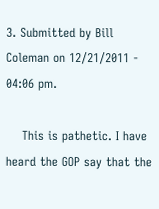3. Submitted by Bill Coleman on 12/21/2011 - 04:06 pm.

    This is pathetic. I have heard the GOP say that the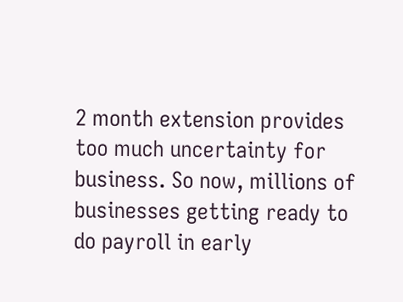2 month extension provides too much uncertainty for business. So now, millions of businesses getting ready to do payroll in early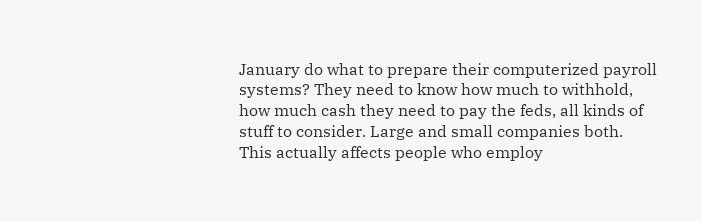January do what to prepare their computerized payroll systems? They need to know how much to withhold, how much cash they need to pay the feds, all kinds of stuff to consider. Large and small companies both. This actually affects people who employ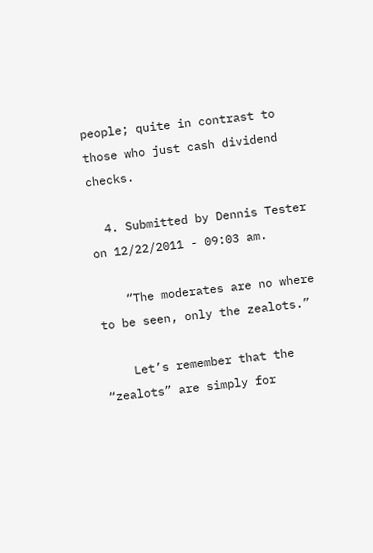people; quite in contrast to those who just cash dividend checks.

  4. Submitted by Dennis Tester on 12/22/2011 - 09:03 am.

    “The moderates are no where to be seen, only the zealots.”

    Let’s remember that the “zealots” are simply for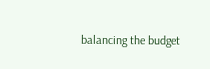balancing the budget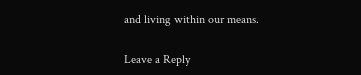and living within our means.

Leave a Reply